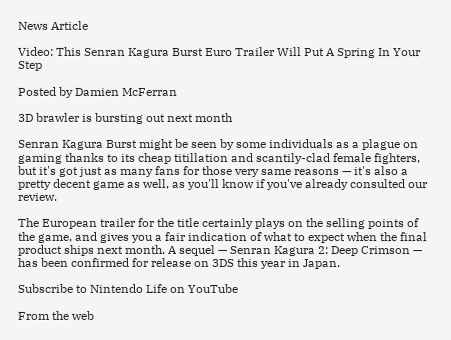News Article

Video: This Senran Kagura Burst Euro Trailer Will Put A Spring In Your Step

Posted by Damien McFerran

3D brawler is bursting out next month

Senran Kagura Burst might be seen by some individuals as a plague on gaming thanks to its cheap titillation and scantily-clad female fighters, but it's got just as many fans for those very same reasons — it's also a pretty decent game as well, as you'll know if you've already consulted our review.

The European trailer for the title certainly plays on the selling points of the game, and gives you a fair indication of what to expect when the final product ships next month. A sequel — Senran Kagura 2: Deep Crimson — has been confirmed for release on 3DS this year in Japan.

Subscribe to Nintendo Life on YouTube

From the web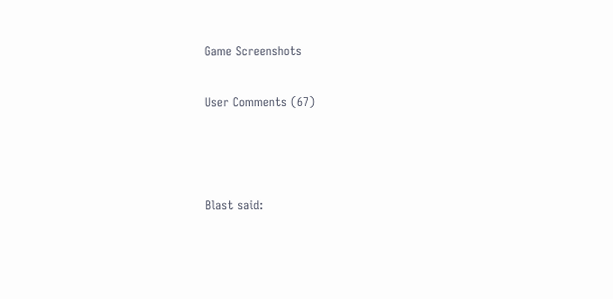Game Screenshots

User Comments (67)



Blast said: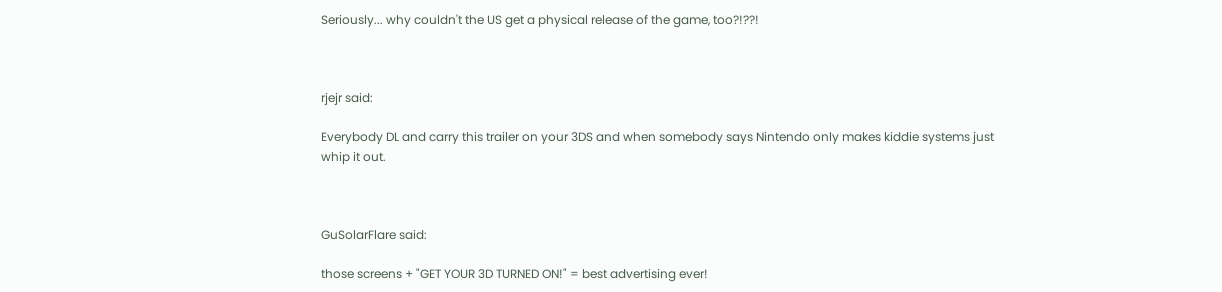Seriously... why couldn't the US get a physical release of the game, too?!??!



rjejr said:

Everybody DL and carry this trailer on your 3DS and when somebody says Nintendo only makes kiddie systems just whip it out.



GuSolarFlare said:

those screens + "GET YOUR 3D TURNED ON!" = best advertising ever!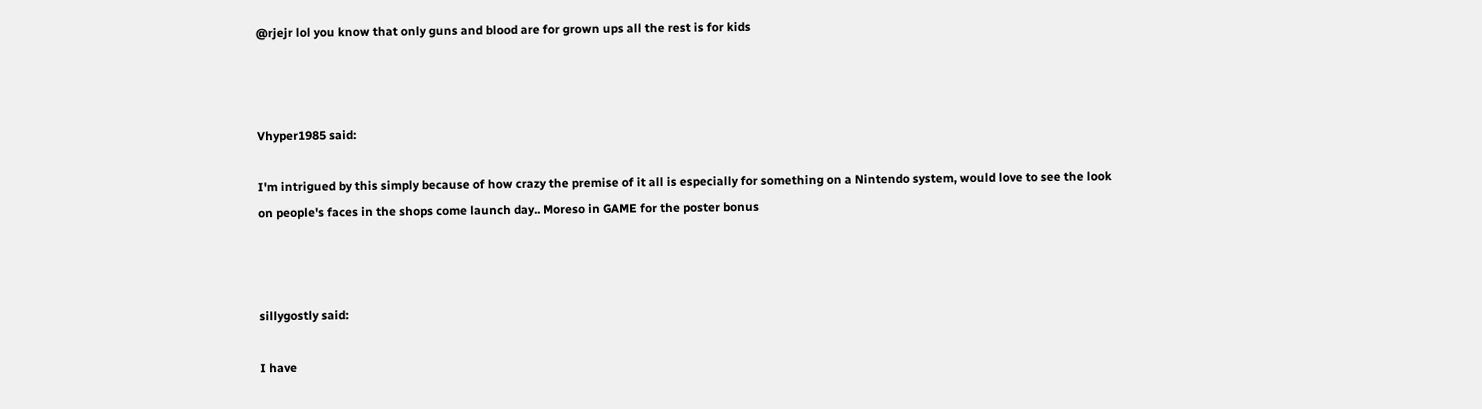@rjejr lol you know that only guns and blood are for grown ups all the rest is for kids



Vhyper1985 said:

I'm intrigued by this simply because of how crazy the premise of it all is especially for something on a Nintendo system, would love to see the look on people's faces in the shops come launch day.. Moreso in GAME for the poster bonus



sillygostly said:

I have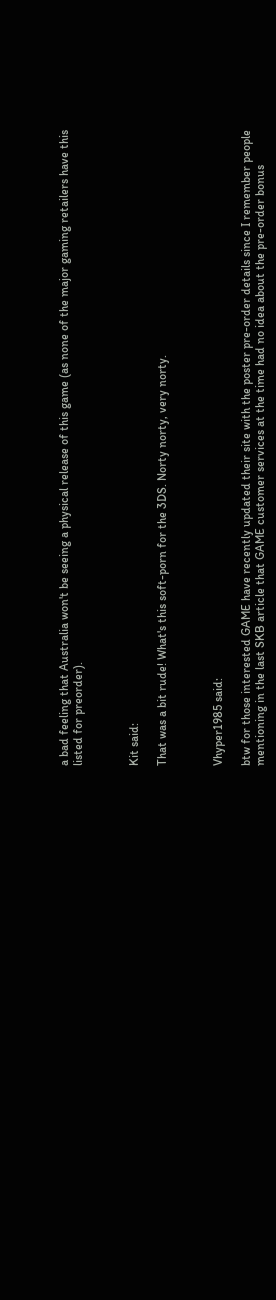a bad feeling that Australia won't be seeing a physical release of this game (as none of the major gaming retailers have this listed for preorder).



Kit said:

That was a bit rude! What's this soft-porn for the 3DS. Norty norty, very norty.



Vhyper1985 said:

btw for those interested GAME have recently updated their site with the poster pre-order details since I remember people mentioning in the last SKB article that GAME customer services at the time had no idea about the pre-order bonus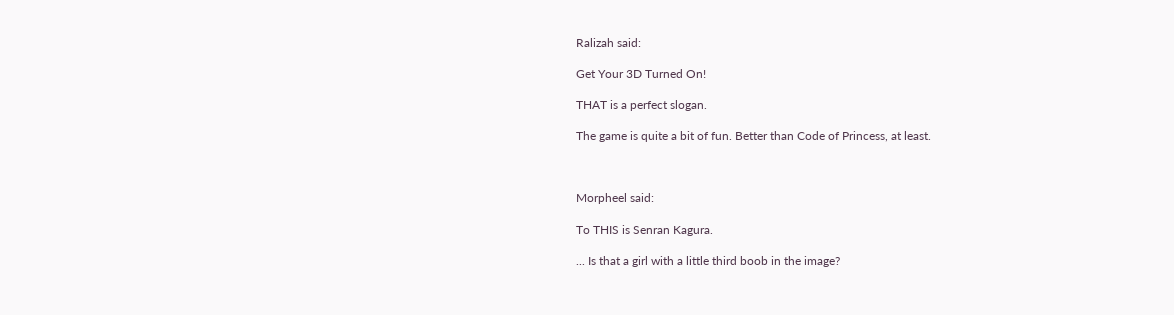Ralizah said:

Get Your 3D Turned On!

THAT is a perfect slogan.

The game is quite a bit of fun. Better than Code of Princess, at least.



Morpheel said:

To THIS is Senran Kagura.

... Is that a girl with a little third boob in the image?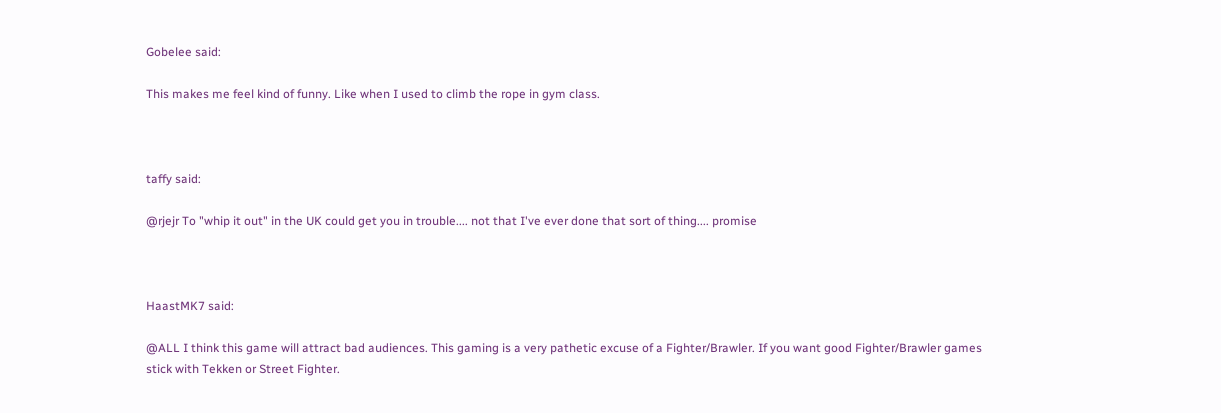Gobelee said:

This makes me feel kind of funny. Like when I used to climb the rope in gym class.



taffy said:

@rjejr To "whip it out" in the UK could get you in trouble.... not that I've ever done that sort of thing.... promise



HaastMK7 said:

@ALL I think this game will attract bad audiences. This gaming is a very pathetic excuse of a Fighter/Brawler. If you want good Fighter/Brawler games stick with Tekken or Street Fighter.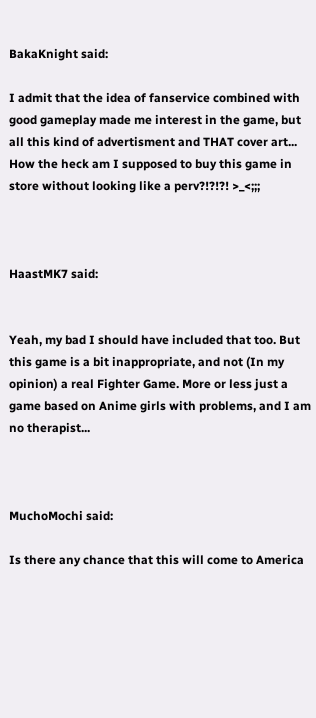BakaKnight said:

I admit that the idea of fanservice combined with good gameplay made me interest in the game, but all this kind of advertisment and THAT cover art...
How the heck am I supposed to buy this game in store without looking like a perv?!?!?! >_<;;;



HaastMK7 said:


Yeah, my bad I should have included that too. But this game is a bit inappropriate, and not (In my opinion) a real Fighter Game. More or less just a game based on Anime girls with problems, and I am no therapist...



MuchoMochi said:

Is there any chance that this will come to America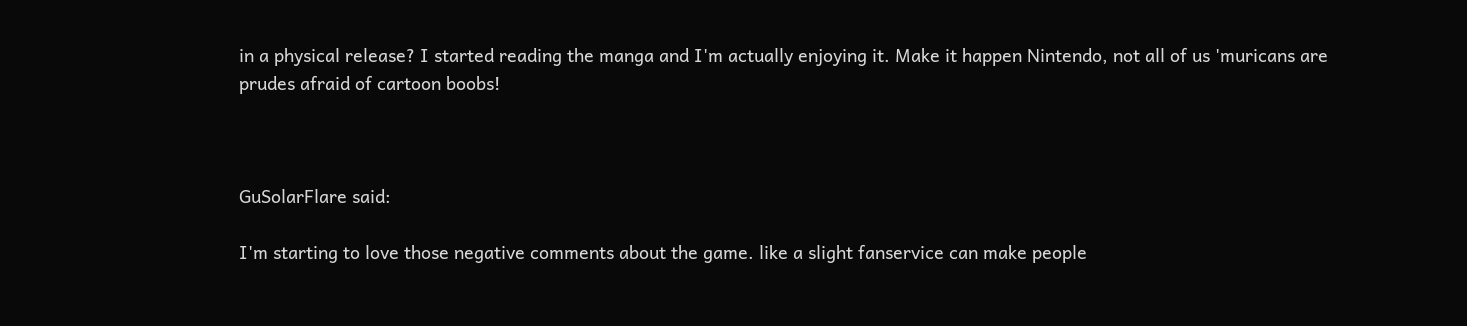in a physical release? I started reading the manga and I'm actually enjoying it. Make it happen Nintendo, not all of us 'muricans are prudes afraid of cartoon boobs!



GuSolarFlare said:

I'm starting to love those negative comments about the game. like a slight fanservice can make people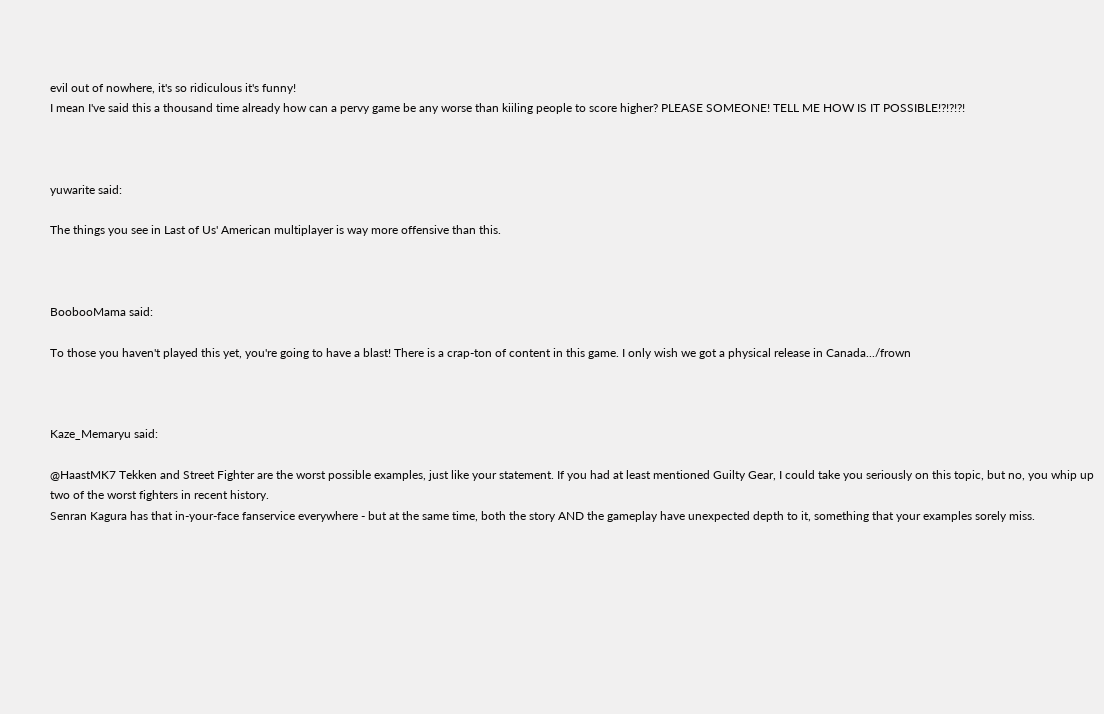evil out of nowhere, it's so ridiculous it's funny!
I mean I've said this a thousand time already how can a pervy game be any worse than kiiling people to score higher? PLEASE SOMEONE! TELL ME HOW IS IT POSSIBLE!?!?!?!



yuwarite said:

The things you see in Last of Us' American multiplayer is way more offensive than this.



BoobooMama said:

To those you haven't played this yet, you're going to have a blast! There is a crap-ton of content in this game. I only wish we got a physical release in Canada.../frown



Kaze_Memaryu said:

@HaastMK7 Tekken and Street Fighter are the worst possible examples, just like your statement. If you had at least mentioned Guilty Gear, I could take you seriously on this topic, but no, you whip up two of the worst fighters in recent history.
Senran Kagura has that in-your-face fanservice everywhere - but at the same time, both the story AND the gameplay have unexpected depth to it, something that your examples sorely miss.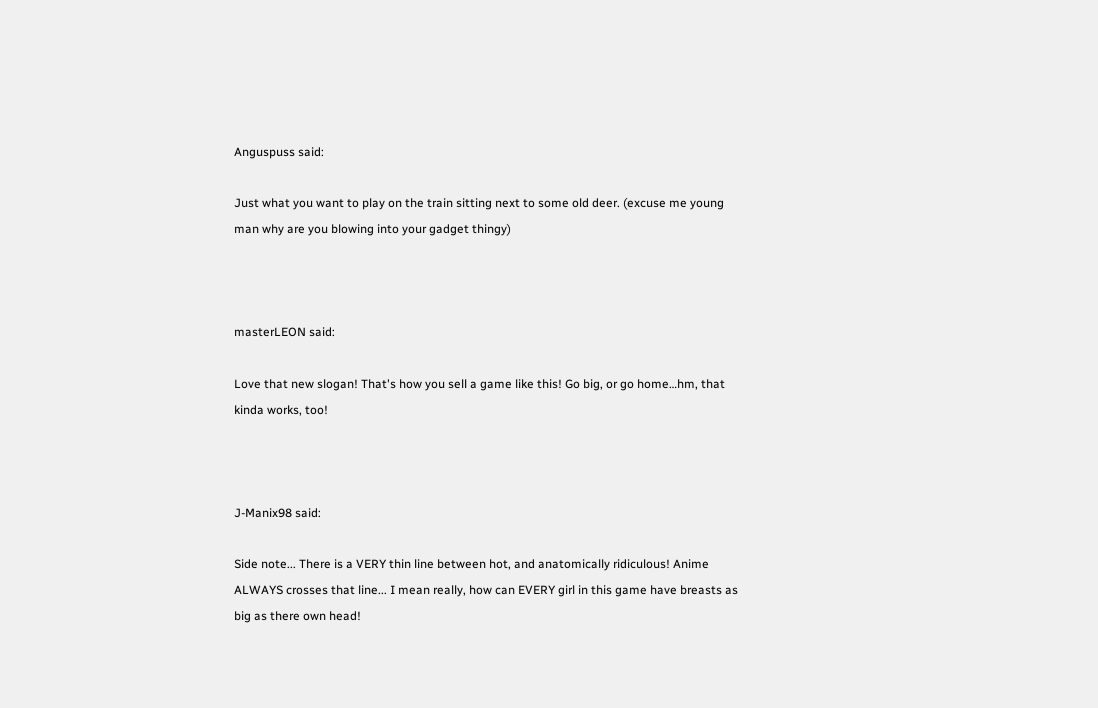Anguspuss said:

Just what you want to play on the train sitting next to some old deer. (excuse me young man why are you blowing into your gadget thingy)



masterLEON said:

Love that new slogan! That's how you sell a game like this! Go big, or go home…hm, that kinda works, too!



J-Manix98 said:

Side note... There is a VERY thin line between hot, and anatomically ridiculous! Anime ALWAYS crosses that line... I mean really, how can EVERY girl in this game have breasts as big as there own head!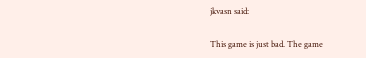jkvasn said:

This game is just bad. The game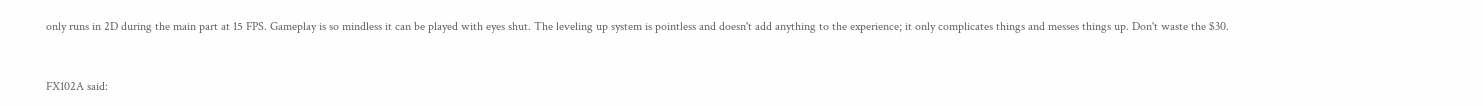only runs in 2D during the main part at 15 FPS. Gameplay is so mindless it can be played with eyes shut. The leveling up system is pointless and doesn't add anything to the experience; it only complicates things and messes things up. Don't waste the $30.



FX102A said: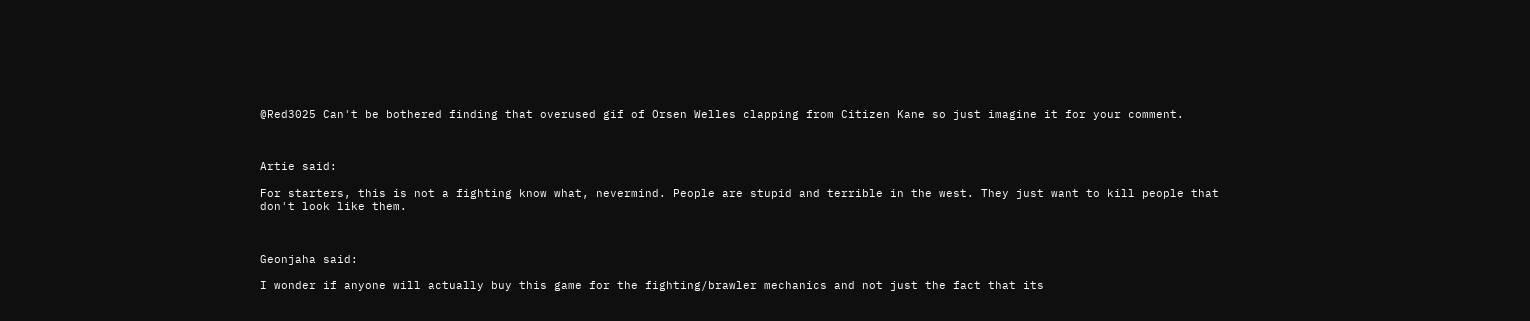@Red3025 Can't be bothered finding that overused gif of Orsen Welles clapping from Citizen Kane so just imagine it for your comment.



Artie said:

For starters, this is not a fighting know what, nevermind. People are stupid and terrible in the west. They just want to kill people that don't look like them.



Geonjaha said:

I wonder if anyone will actually buy this game for the fighting/brawler mechanics and not just the fact that its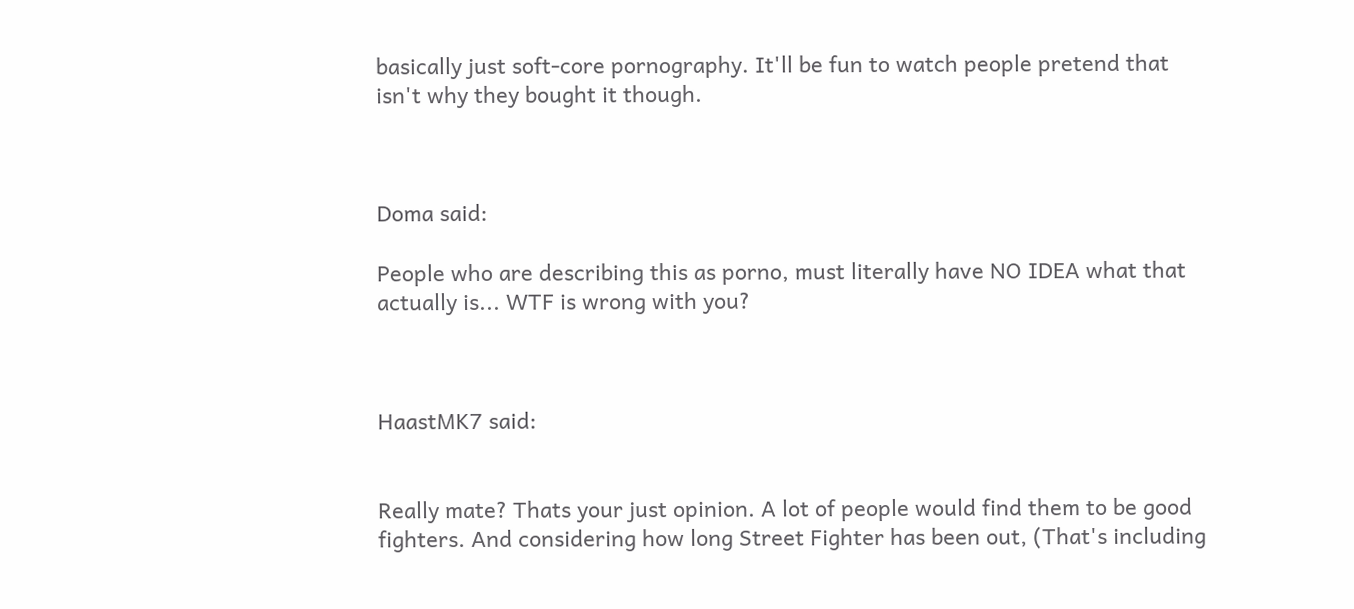basically just soft-core pornography. It'll be fun to watch people pretend that isn't why they bought it though.



Doma said:

People who are describing this as porno, must literally have NO IDEA what that actually is... WTF is wrong with you?



HaastMK7 said:


Really mate? Thats your just opinion. A lot of people would find them to be good fighters. And considering how long Street Fighter has been out, (That's including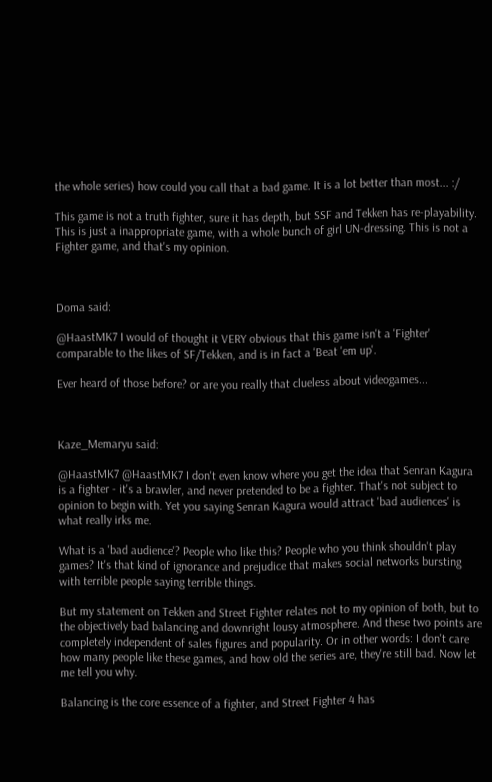the whole series) how could you call that a bad game. It is a lot better than most... :/

This game is not a truth fighter, sure it has depth, but SSF and Tekken has re-playability. This is just a inappropriate game, with a whole bunch of girl UN-dressing. This is not a Fighter game, and that's my opinion.



Doma said:

@HaastMK7 I would of thought it VERY obvious that this game isn't a 'Fighter' comparable to the likes of SF/Tekken, and is in fact a 'Beat 'em up'.

Ever heard of those before? or are you really that clueless about videogames...



Kaze_Memaryu said:

@HaastMK7 @HaastMK7 I don't even know where you get the idea that Senran Kagura is a fighter - it's a brawler, and never pretended to be a fighter. That's not subject to opinion to begin with. Yet you saying Senran Kagura would attract 'bad audiences' is what really irks me.

What is a 'bad audience'? People who like this? People who you think shouldn't play games? It's that kind of ignorance and prejudice that makes social networks bursting with terrible people saying terrible things.

But my statement on Tekken and Street Fighter relates not to my opinion of both, but to the objectively bad balancing and downright lousy atmosphere. And these two points are completely independent of sales figures and popularity. Or in other words: I don't care how many people like these games, and how old the series are, they're still bad. Now let me tell you why.

Balancing is the core essence of a fighter, and Street Fighter 4 has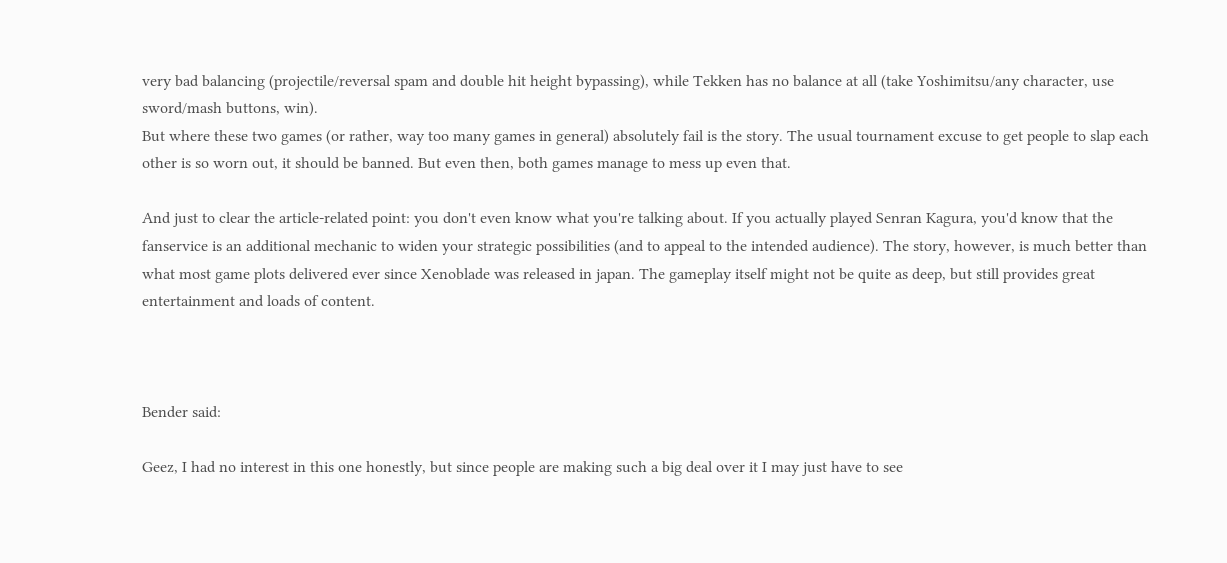very bad balancing (projectile/reversal spam and double hit height bypassing), while Tekken has no balance at all (take Yoshimitsu/any character, use sword/mash buttons, win).
But where these two games (or rather, way too many games in general) absolutely fail is the story. The usual tournament excuse to get people to slap each other is so worn out, it should be banned. But even then, both games manage to mess up even that.

And just to clear the article-related point: you don't even know what you're talking about. If you actually played Senran Kagura, you'd know that the fanservice is an additional mechanic to widen your strategic possibilities (and to appeal to the intended audience). The story, however, is much better than what most game plots delivered ever since Xenoblade was released in japan. The gameplay itself might not be quite as deep, but still provides great entertainment and loads of content.



Bender said:

Geez, I had no interest in this one honestly, but since people are making such a big deal over it I may just have to see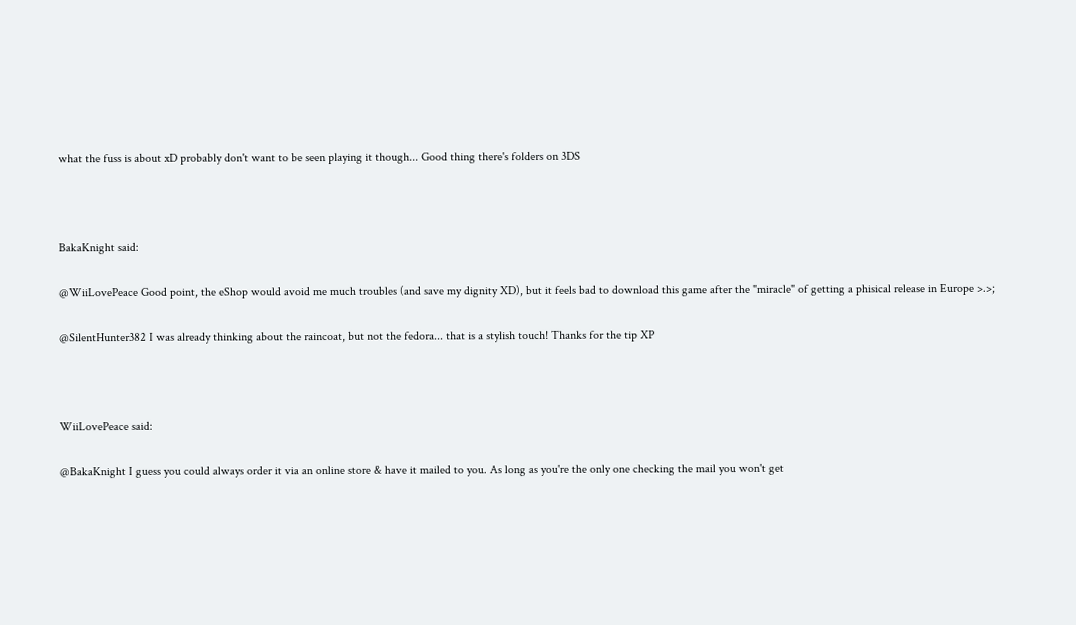what the fuss is about xD probably don't want to be seen playing it though... Good thing there's folders on 3DS



BakaKnight said:

@WiiLovePeace Good point, the eShop would avoid me much troubles (and save my dignity XD), but it feels bad to download this game after the "miracle" of getting a phisical release in Europe >.>;

@SilentHunter382 I was already thinking about the raincoat, but not the fedora... that is a stylish touch! Thanks for the tip XP



WiiLovePeace said:

@BakaKnight I guess you could always order it via an online store & have it mailed to you. As long as you're the only one checking the mail you won't get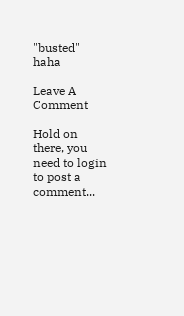"busted" haha

Leave A Comment

Hold on there, you need to login to post a comment...